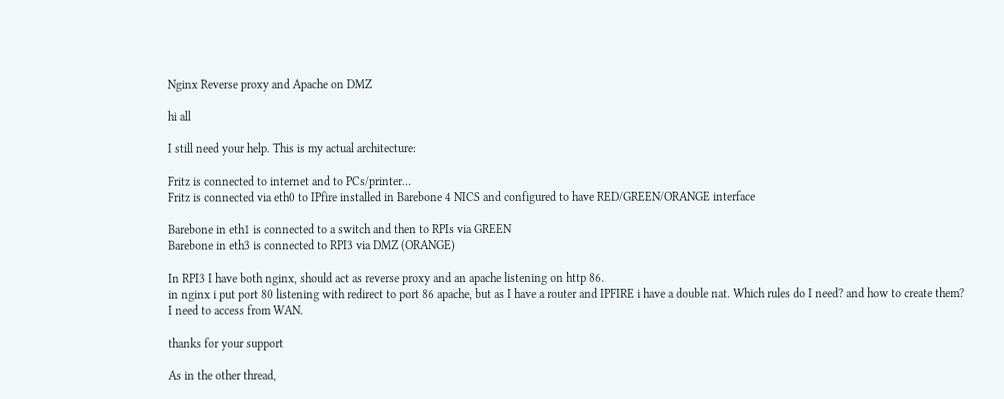Nginx Reverse proxy and Apache on DMZ

hi all

I still need your help. This is my actual architecture:

Fritz is connected to internet and to PCs/printer…
Fritz is connected via eth0 to IPfire installed in Barebone 4 NICS and configured to have RED/GREEN/ORANGE interface

Barebone in eth1 is connected to a switch and then to RPIs via GREEN
Barebone in eth3 is connected to RPI3 via DMZ (ORANGE)

In RPI3 I have both nginx, should act as reverse proxy and an apache listening on http 86.
in nginx i put port 80 listening with redirect to port 86 apache, but as I have a router and IPFIRE i have a double nat. Which rules do I need? and how to create them?
I need to access from WAN.

thanks for your support

As in the other thread,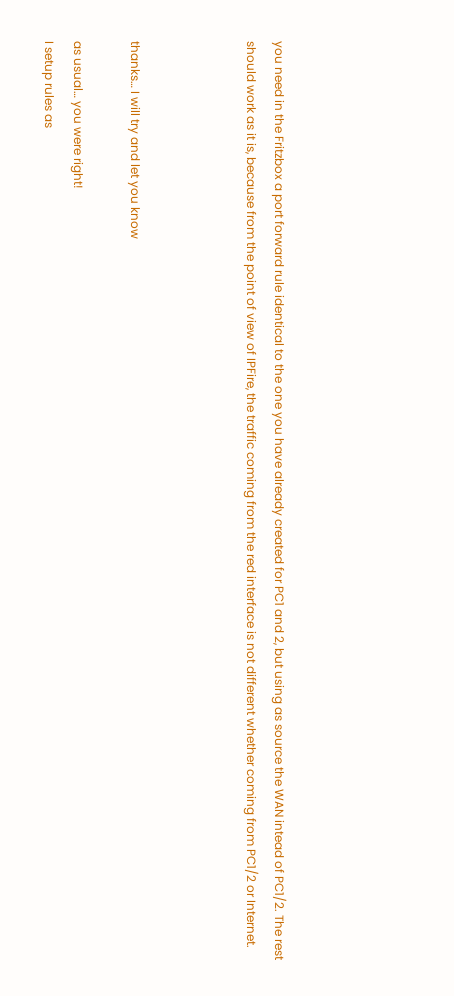you need in the Fritzbox a port forward rule identical to the one you have already created for PC1 and 2, but using as source the WAN intead of PC1/2. The rest should work as it is, because from the point of view of IPFire, the traffic coming from the red interface is not different whether coming from PC1/2 or Internet.



thanks… I will try and let you know

as usual… you were right!
I setup rules as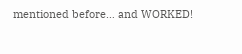mentioned before… and WORKED!